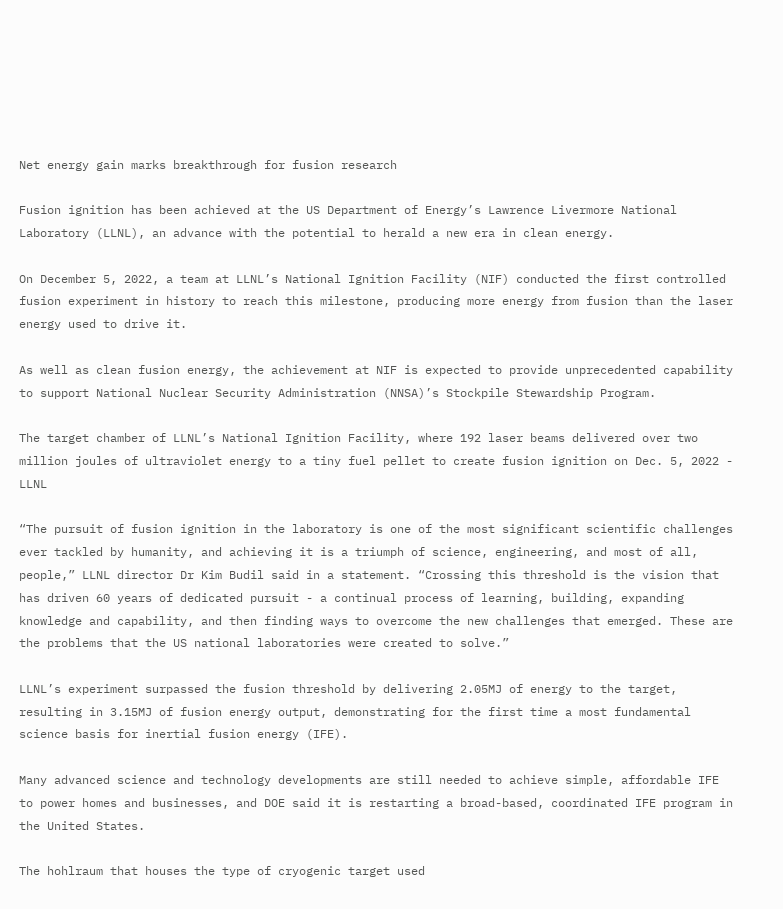Net energy gain marks breakthrough for fusion research

Fusion ignition has been achieved at the US Department of Energy’s Lawrence Livermore National Laboratory (LLNL), an advance with the potential to herald a new era in clean energy.

On December 5, 2022, a team at LLNL’s National Ignition Facility (NIF) conducted the first controlled fusion experiment in history to reach this milestone, producing more energy from fusion than the laser energy used to drive it.

As well as clean fusion energy, the achievement at NIF is expected to provide unprecedented capability to support National Nuclear Security Administration (NNSA)’s Stockpile Stewardship Program.

The target chamber of LLNL’s National Ignition Facility, where 192 laser beams delivered over two million joules of ultraviolet energy to a tiny fuel pellet to create fusion ignition on Dec. 5, 2022 - LLNL

“The pursuit of fusion ignition in the laboratory is one of the most significant scientific challenges ever tackled by humanity, and achieving it is a triumph of science, engineering, and most of all, people,” LLNL director Dr Kim Budil said in a statement. “Crossing this threshold is the vision that has driven 60 years of dedicated pursuit - a continual process of learning, building, expanding knowledge and capability, and then finding ways to overcome the new challenges that emerged. These are the problems that the US national laboratories were created to solve.”

LLNL’s experiment surpassed the fusion threshold by delivering 2.05MJ of energy to the target, resulting in 3.15MJ of fusion energy output, demonstrating for the first time a most fundamental science basis for inertial fusion energy (IFE).

Many advanced science and technology developments are still needed to achieve simple, affordable IFE to power homes and businesses, and DOE said it is restarting a broad-based, coordinated IFE program in the United States.

The hohlraum that houses the type of cryogenic target used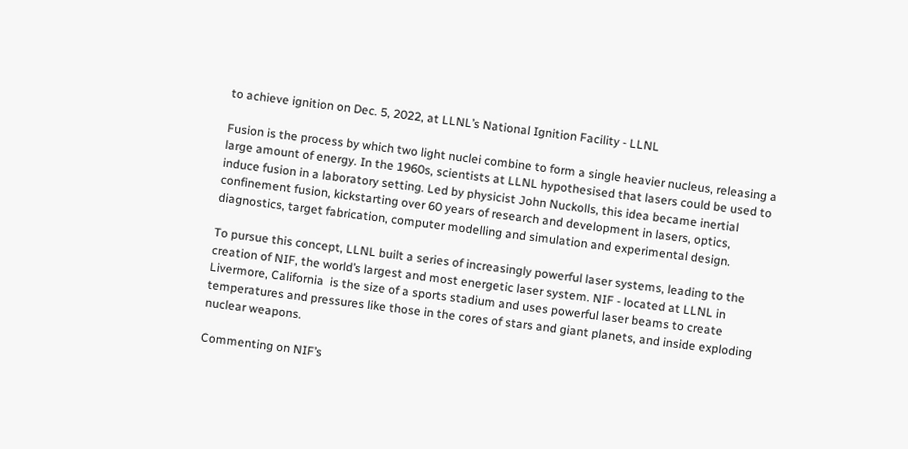to achieve ignition on Dec. 5, 2022, at LLNL’s National Ignition Facility - LLNL

Fusion is the process by which two light nuclei combine to form a single heavier nucleus, releasing a large amount of energy. In the 1960s, scientists at LLNL hypothesised that lasers could be used to induce fusion in a laboratory setting. Led by physicist John Nuckolls, this idea became inertial confinement fusion, kickstarting over 60 years of research and development in lasers, optics, diagnostics, target fabrication, computer modelling and simulation and experimental design.

To pursue this concept, LLNL built a series of increasingly powerful laser systems, leading to the creation of NIF, the world’s largest and most energetic laser system. NIF - located at LLNL in Livermore, California  is the size of a sports stadium and uses powerful laser beams to create temperatures and pressures like those in the cores of stars and giant planets, and inside exploding nuclear weapons.

Commenting on NIF’s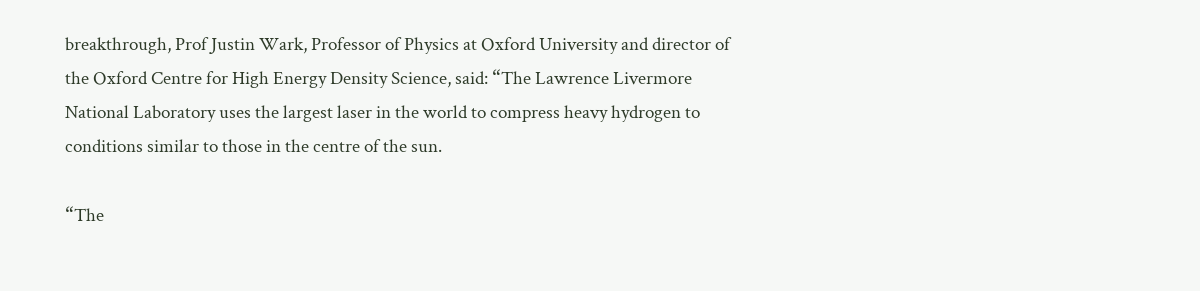breakthrough, Prof Justin Wark, Professor of Physics at Oxford University and director of the Oxford Centre for High Energy Density Science, said: “The Lawrence Livermore National Laboratory uses the largest laser in the world to compress heavy hydrogen to conditions similar to those in the centre of the sun.

“The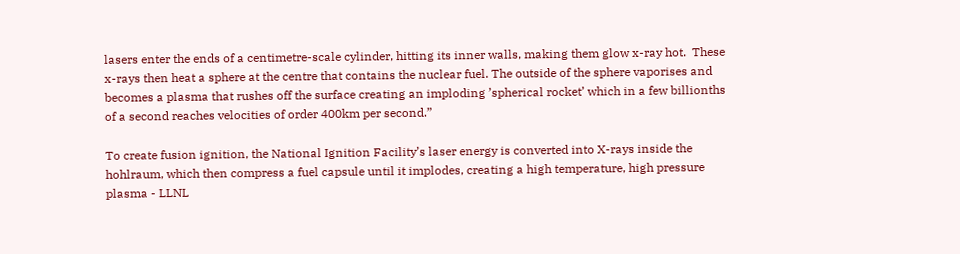lasers enter the ends of a centimetre-scale cylinder, hitting its inner walls, making them glow x-ray hot.  These x-rays then heat a sphere at the centre that contains the nuclear fuel. The outside of the sphere vaporises and becomes a plasma that rushes off the surface creating an imploding ’spherical rocket’ which in a few billionths of a second reaches velocities of order 400km per second.”

To create fusion ignition, the National Ignition Facility’s laser energy is converted into X-rays inside the hohlraum, which then compress a fuel capsule until it implodes, creating a high temperature, high pressure plasma - LLNL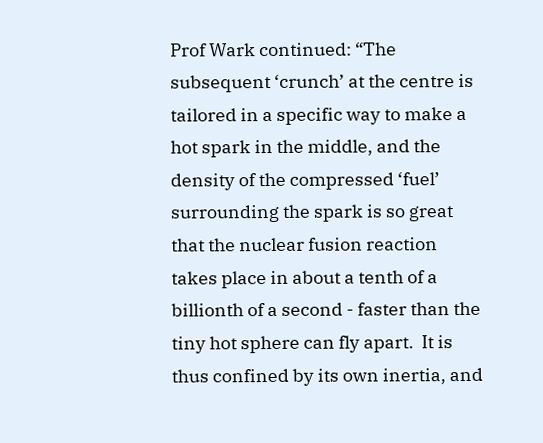Prof Wark continued: “The subsequent ‘crunch’ at the centre is tailored in a specific way to make a hot spark in the middle, and the density of the compressed ‘fuel’ surrounding the spark is so great that the nuclear fusion reaction takes place in about a tenth of a billionth of a second - faster than the tiny hot sphere can fly apart.  It is thus confined by its own inertia, and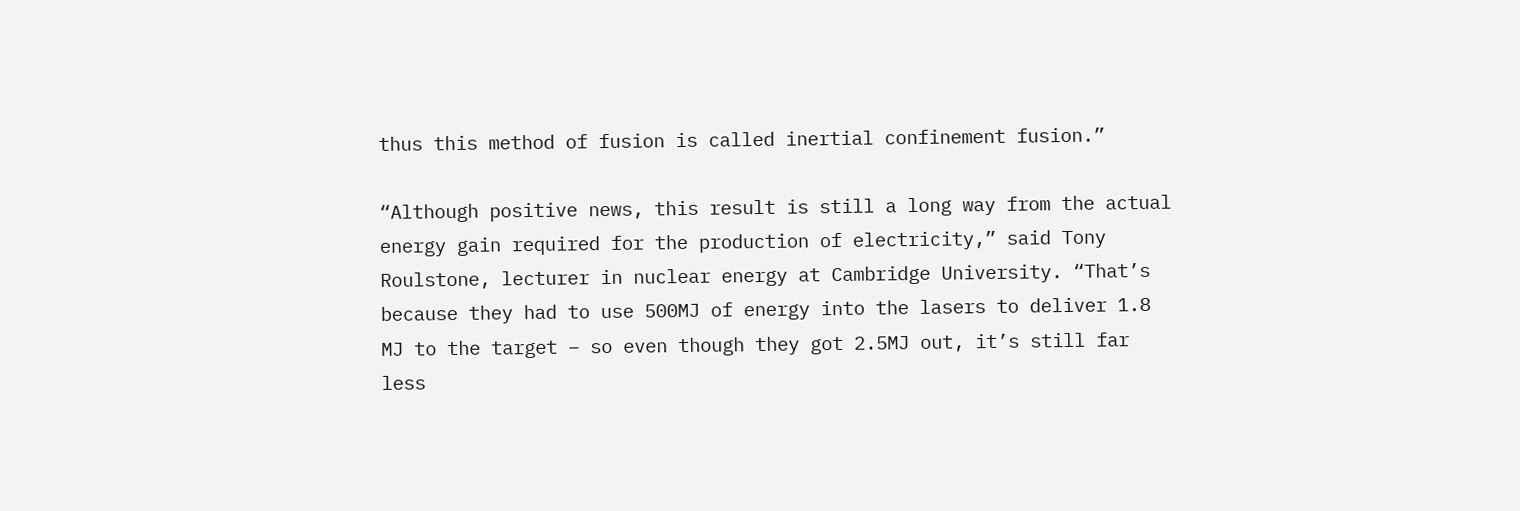thus this method of fusion is called inertial confinement fusion.”

“Although positive news, this result is still a long way from the actual energy gain required for the production of electricity,” said Tony Roulstone, lecturer in nuclear energy at Cambridge University. “That’s because they had to use 500MJ of energy into the lasers to deliver 1.8 MJ to the target – so even though they got 2.5MJ out, it’s still far less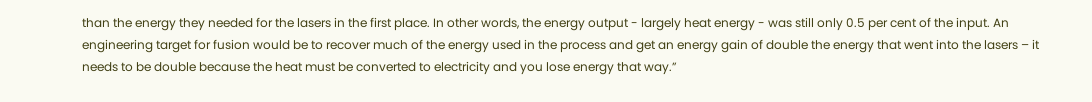than the energy they needed for the lasers in the first place. In other words, the energy output - largely heat energy - was still only 0.5 per cent of the input. An engineering target for fusion would be to recover much of the energy used in the process and get an energy gain of double the energy that went into the lasers – it needs to be double because the heat must be converted to electricity and you lose energy that way.”